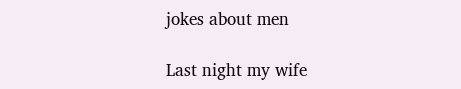jokes about men

Last night my wife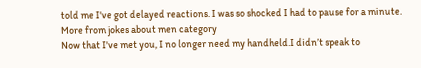told me I've got delayed reactions. I was so shocked I had to pause for a minute.
More from jokes about men category
Now that I've met you, I no longer need my handheld.I didn’t speak to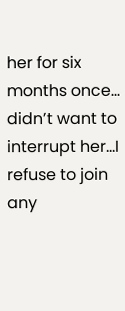her for six months once… didn’t want to interrupt her…I refuse to join any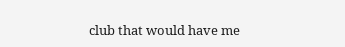club that would have me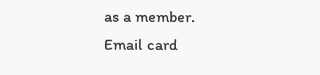as a member.
Email card